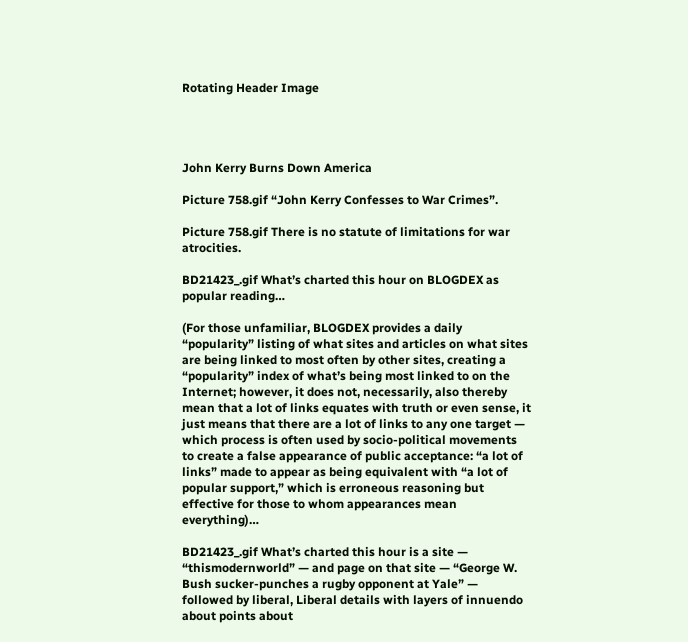Rotating Header Image




John Kerry Burns Down America

Picture 758.gif “John Kerry Confesses to War Crimes”.

Picture 758.gif There is no statute of limitations for war atrocities.

BD21423_.gif What’s charted this hour on BLOGDEX as popular reading…

(For those unfamiliar, BLOGDEX provides a daily “popularity” listing of what sites and articles on what sites are being linked to most often by other sites, creating a “popularity” index of what’s being most linked to on the Internet; however, it does not, necessarily, also thereby mean that a lot of links equates with truth or even sense, it just means that there are a lot of links to any one target — which process is often used by socio-political movements to create a false appearance of public acceptance: “a lot of links” made to appear as being equivalent with “a lot of popular support,” which is erroneous reasoning but effective for those to whom appearances mean everything)…

BD21423_.gif What’s charted this hour is a site — “thismodernworld” — and page on that site — “George W. Bush sucker-punches a rugby opponent at Yale” — followed by liberal, Liberal details with layers of innuendo about points about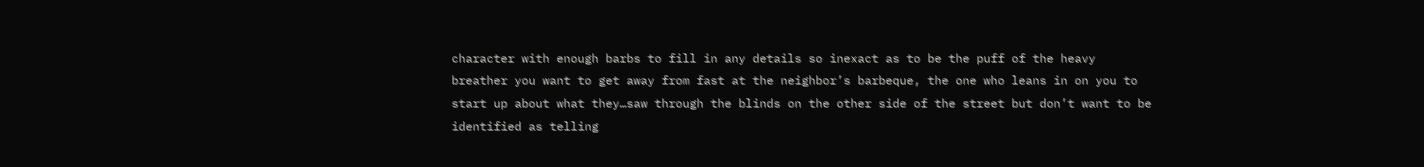character with enough barbs to fill in any details so inexact as to be the puff of the heavy breather you want to get away from fast at the neighbor’s barbeque, the one who leans in on you to start up about what they…saw through the blinds on the other side of the street but don’t want to be identified as telling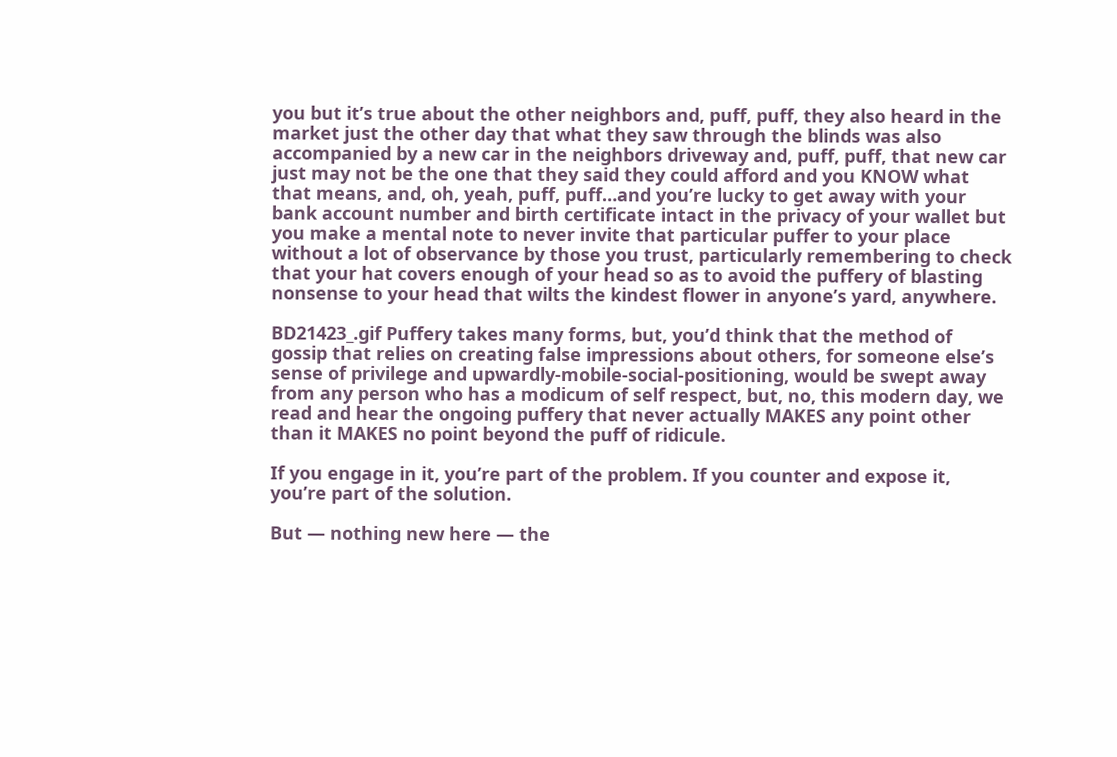you but it’s true about the other neighbors and, puff, puff, they also heard in the market just the other day that what they saw through the blinds was also accompanied by a new car in the neighbors driveway and, puff, puff, that new car just may not be the one that they said they could afford and you KNOW what that means, and, oh, yeah, puff, puff…and you’re lucky to get away with your bank account number and birth certificate intact in the privacy of your wallet but you make a mental note to never invite that particular puffer to your place without a lot of observance by those you trust, particularly remembering to check that your hat covers enough of your head so as to avoid the puffery of blasting nonsense to your head that wilts the kindest flower in anyone’s yard, anywhere.

BD21423_.gif Puffery takes many forms, but, you’d think that the method of gossip that relies on creating false impressions about others, for someone else’s sense of privilege and upwardly-mobile-social-positioning, would be swept away from any person who has a modicum of self respect, but, no, this modern day, we read and hear the ongoing puffery that never actually MAKES any point other than it MAKES no point beyond the puff of ridicule.

If you engage in it, you’re part of the problem. If you counter and expose it, you’re part of the solution.

But — nothing new here — the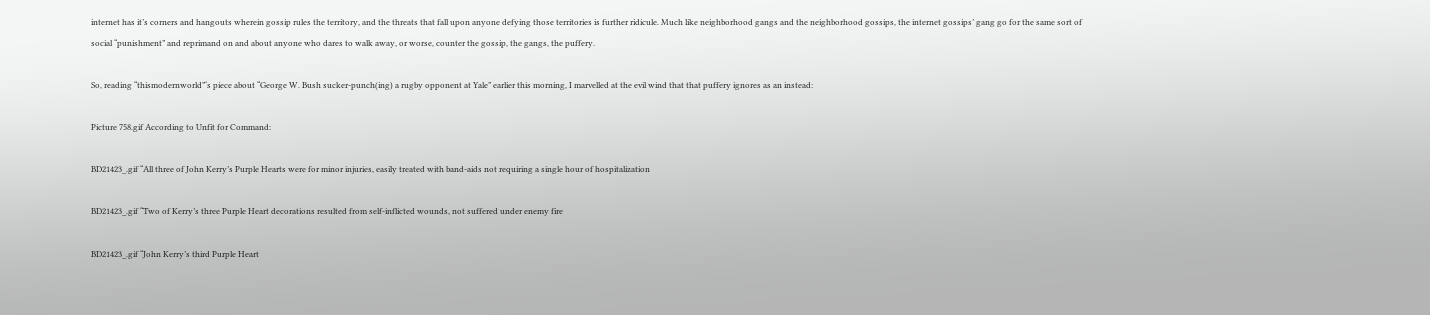internet has it’s corners and hangouts wherein gossip rules the territory, and the threats that fall upon anyone defying those territories is further ridicule. Much like neighborhood gangs and the neighborhood gossips, the internet gossips’ gang go for the same sort of social “punishment” and reprimand on and about anyone who dares to walk away, or worse, counter the gossip, the gangs, the puffery.

So, reading “thismodernworld”‘s piece about “George W. Bush sucker-punch(ing) a rugby opponent at Yale” earlier this morning, I marvelled at the evil wind that that puffery ignores as an instead:

Picture 758.gif According to Unfit for Command:

BD21423_.gif “All three of John Kerry’s Purple Hearts were for minor injuries, easily treated with band-aids not requiring a single hour of hospitalization

BD21423_.gif “Two of Kerry’s three Purple Heart decorations resulted from self-inflicted wounds, not suffered under enemy fire

BD21423_.gif “John Kerry’s third Purple Heart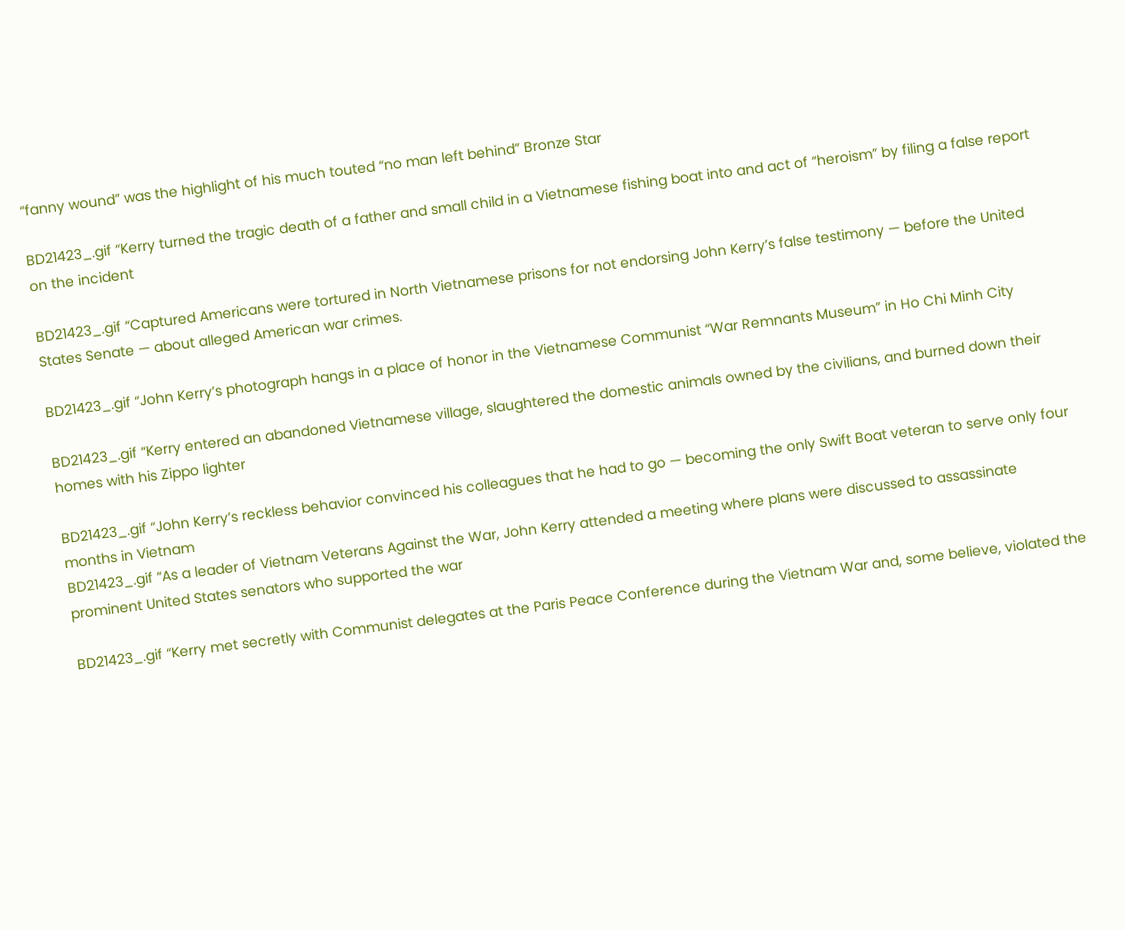“fanny wound” was the highlight of his much touted “no man left behind” Bronze Star

BD21423_.gif “Kerry turned the tragic death of a father and small child in a Vietnamese fishing boat into and act of “heroism” by filing a false report on the incident

BD21423_.gif “Captured Americans were tortured in North Vietnamese prisons for not endorsing John Kerry’s false testimony — before the United States Senate — about alleged American war crimes.

BD21423_.gif “John Kerry’s photograph hangs in a place of honor in the Vietnamese Communist “War Remnants Museum” in Ho Chi Minh City

BD21423_.gif “Kerry entered an abandoned Vietnamese village, slaughtered the domestic animals owned by the civilians, and burned down their homes with his Zippo lighter

BD21423_.gif “John Kerry’s reckless behavior convinced his colleagues that he had to go — becoming the only Swift Boat veteran to serve only four months in Vietnam
BD21423_.gif “As a leader of Vietnam Veterans Against the War, John Kerry attended a meeting where plans were discussed to assassinate prominent United States senators who supported the war

BD21423_.gif “Kerry met secretly with Communist delegates at the Paris Peace Conference during the Vietnam War and, some believe, violated the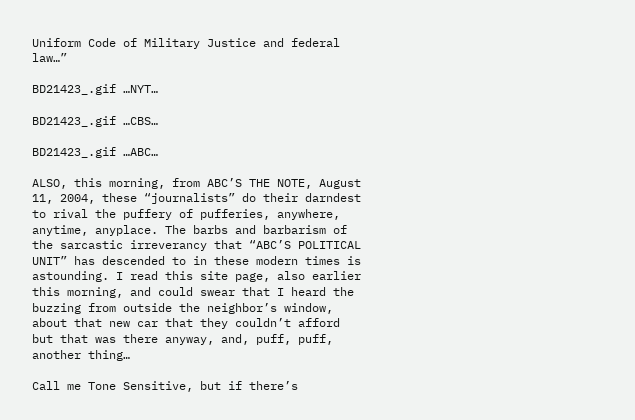Uniform Code of Military Justice and federal law…”

BD21423_.gif …NYT…

BD21423_.gif …CBS…

BD21423_.gif …ABC…

ALSO, this morning, from ABC’S THE NOTE, August 11, 2004, these “journalists” do their darndest to rival the puffery of pufferies, anywhere, anytime, anyplace. The barbs and barbarism of the sarcastic irreverancy that “ABC’S POLITICAL UNIT” has descended to in these modern times is astounding. I read this site page, also earlier this morning, and could swear that I heard the buzzing from outside the neighbor’s window, about that new car that they couldn’t afford but that was there anyway, and, puff, puff, another thing…

Call me Tone Sensitive, but if there’s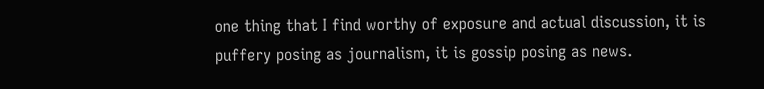one thing that I find worthy of exposure and actual discussion, it is puffery posing as journalism, it is gossip posing as news.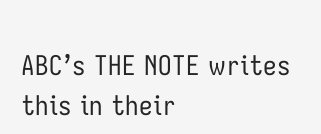ABC’s THE NOTE writes this in their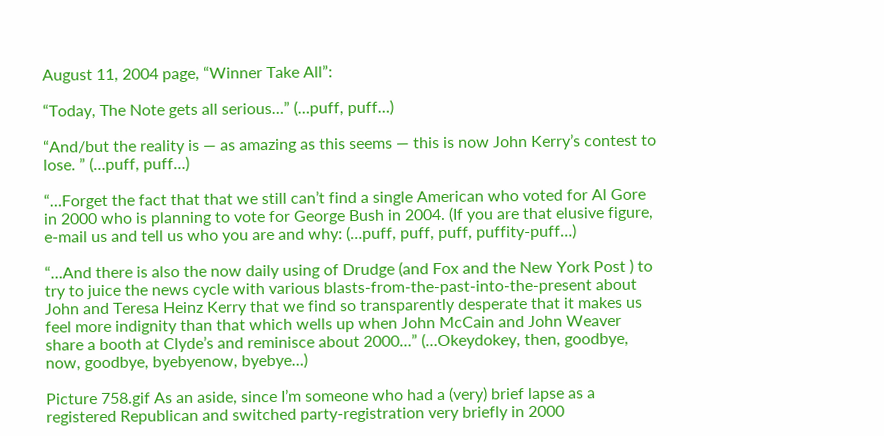August 11, 2004 page, “Winner Take All”:

“Today, The Note gets all serious…” (…puff, puff…)

“And/but the reality is — as amazing as this seems — this is now John Kerry’s contest to lose. ” (…puff, puff…)

“…Forget the fact that that we still can’t find a single American who voted for Al Gore in 2000 who is planning to vote for George Bush in 2004. (If you are that elusive figure, e-mail us and tell us who you are and why: (…puff, puff, puff, puffity-puff…)

“…And there is also the now daily using of Drudge (and Fox and the New York Post ) to try to juice the news cycle with various blasts-from-the-past-into-the-present about John and Teresa Heinz Kerry that we find so transparently desperate that it makes us feel more indignity than that which wells up when John McCain and John Weaver share a booth at Clyde’s and reminisce about 2000…” (…Okeydokey, then, goodbye, now, goodbye, byebyenow, byebye…)

Picture 758.gif As an aside, since I’m someone who had a (very) brief lapse as a registered Republican and switched party-registration very briefly in 2000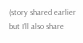(story shared earlier but I’ll also share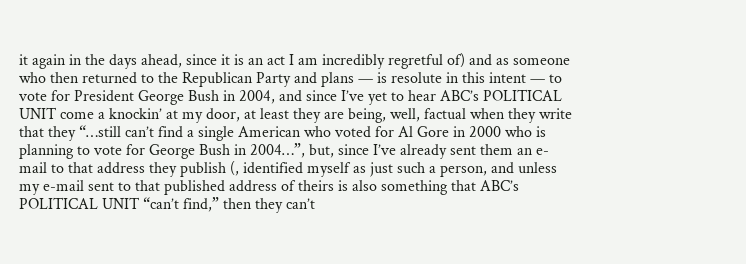it again in the days ahead, since it is an act I am incredibly regretful of) and as someone who then returned to the Republican Party and plans — is resolute in this intent — to vote for President George Bush in 2004, and since I’ve yet to hear ABC’s POLITICAL UNIT come a knockin’ at my door, at least they are being, well, factual when they write that they “…still can’t find a single American who voted for Al Gore in 2000 who is planning to vote for George Bush in 2004…”, but, since I’ve already sent them an e-mail to that address they publish (, identified myself as just such a person, and unless my e-mail sent to that published address of theirs is also something that ABC’s POLITICAL UNIT “can’t find,” then they can’t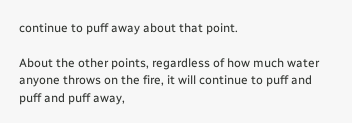continue to puff away about that point.

About the other points, regardless of how much water anyone throws on the fire, it will continue to puff and puff and puff away,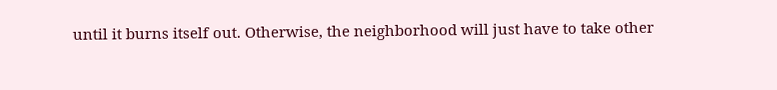until it burns itself out. Otherwise, the neighborhood will just have to take other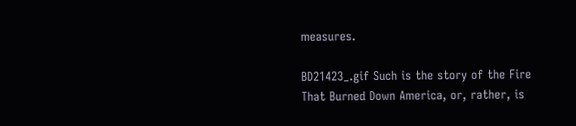measures.

BD21423_.gif Such is the story of the Fire That Burned Down America, or, rather, is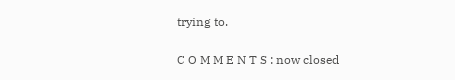trying to.

C O M M E N T S : now closed